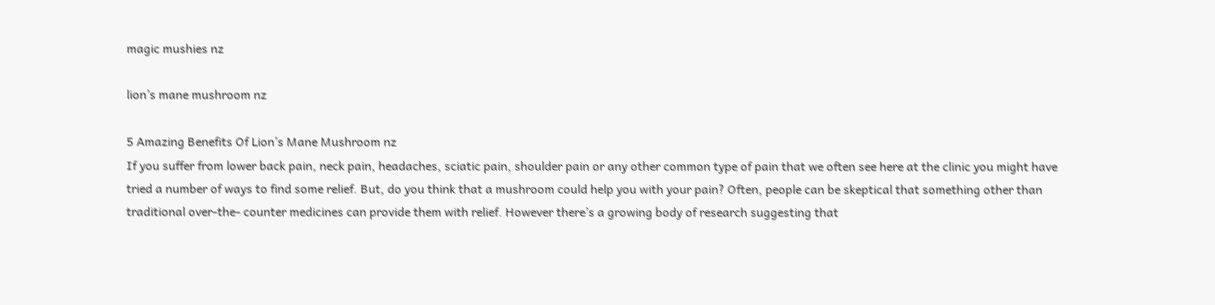magic mushies nz

lion’s mane mushroom nz

5 Amazing Benefits Of Lion’s Mane Mushroom nz
If you suffer from lower back pain, neck pain, headaches, sciatic pain, shoulder pain or any other common type of pain that we often see here at the clinic you might have tried a number of ways to find some relief. But, do you think that a mushroom could help you with your pain? Often, people can be skeptical that something other than traditional over-the- counter medicines can provide them with relief. However there’s a growing body of research suggesting that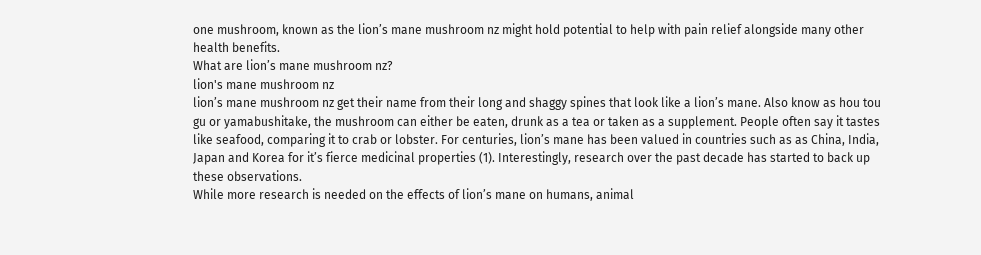one mushroom, known as the lion’s mane mushroom nz might hold potential to help with pain relief alongside many other health benefits.
What are lion’s mane mushroom nz?
lion's mane mushroom nz
lion’s mane mushroom nz get their name from their long and shaggy spines that look like a lion’s mane. Also know as hou tou gu or yamabushitake, the mushroom can either be eaten, drunk as a tea or taken as a supplement. People often say it tastes like seafood, comparing it to crab or lobster. For centuries, lion’s mane has been valued in countries such as as China, India, Japan and Korea for it’s fierce medicinal properties (1). Interestingly, research over the past decade has started to back up these observations.
While more research is needed on the effects of lion’s mane on humans, animal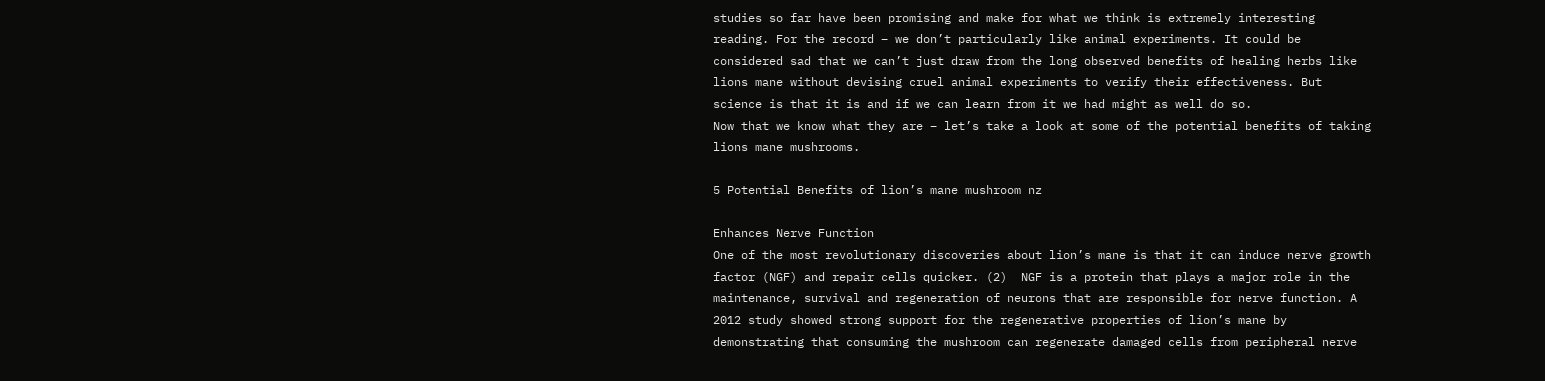studies so far have been promising and make for what we think is extremely interesting reading. For the record – we don’t particularly like animal experiments. It could be considered sad that we can’t just draw from the long observed benefits of healing herbs like lions mane without devising cruel animal experiments to verify their effectiveness. But science is that it is and if we can learn from it we had might as well do so.
Now that we know what they are – let’s take a look at some of the potential benefits of taking lions mane mushrooms.

5 Potential Benefits of lion’s mane mushroom nz

Enhances Nerve Function
One of the most revolutionary discoveries about lion’s mane is that it can induce nerve growth factor (NGF) and repair cells quicker. (2)  NGF is a protein that plays a major role in the maintenance, survival and regeneration of neurons that are responsible for nerve function. A 2012 study showed strong support for the regenerative properties of lion’s mane by demonstrating that consuming the mushroom can regenerate damaged cells from peripheral nerve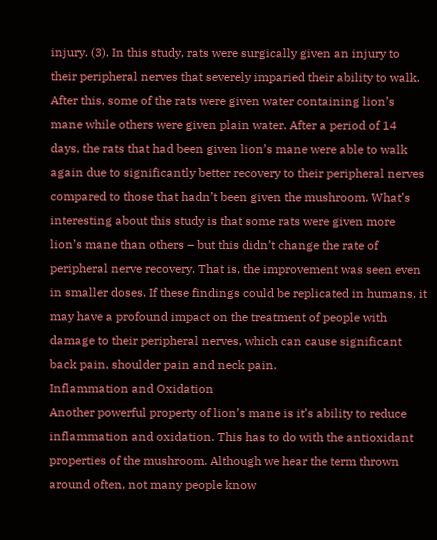injury. (3). In this study, rats were surgically given an injury to their peripheral nerves that severely imparied their ability to walk. After this, some of the rats were given water containing lion’s mane while others were given plain water. After a period of 14 days, the rats that had been given lion’s mane were able to walk again due to significantly better recovery to their peripheral nerves compared to those that hadn’t been given the mushroom. What’s interesting about this study is that some rats were given more lion’s mane than others – but this didn’t change the rate of peripheral nerve recovery. That is, the improvement was seen even in smaller doses. If these findings could be replicated in humans, it may have a profound impact on the treatment of people with damage to their peripheral nerves, which can cause significant back pain, shoulder pain and neck pain.
Inflammation and Oxidation
Another powerful property of lion’s mane is it’s ability to reduce inflammation and oxidation. This has to do with the antioxidant properties of the mushroom. Although we hear the term thrown around often, not many people know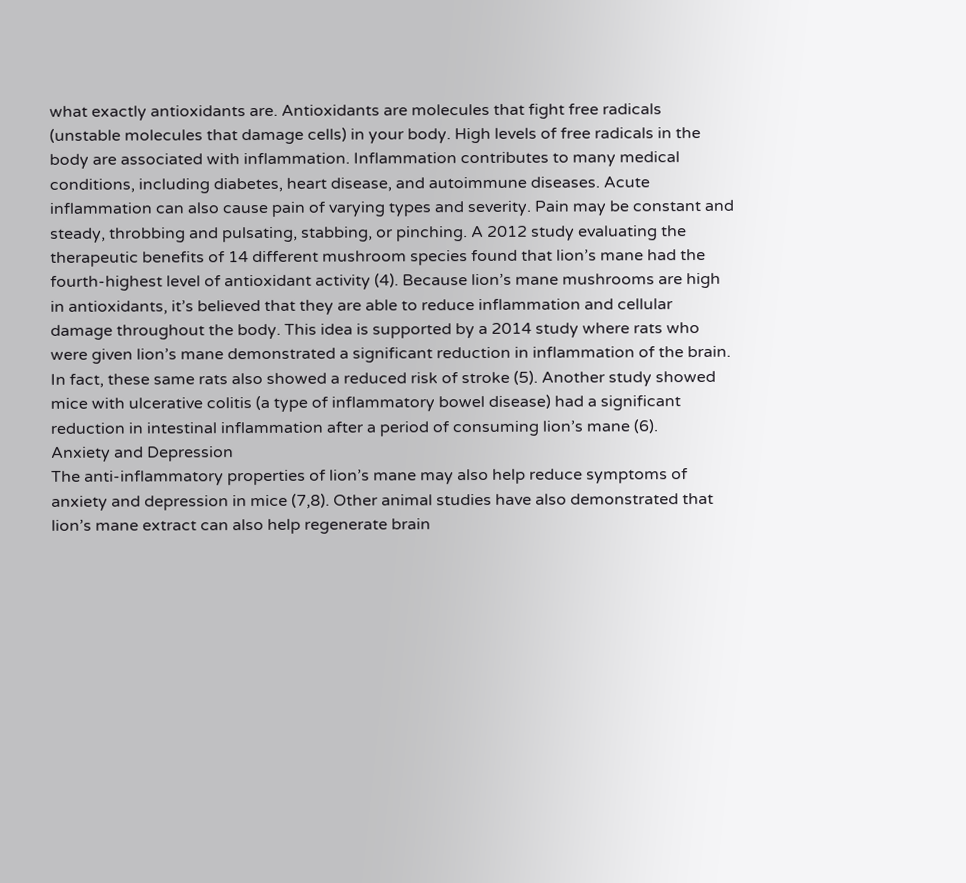what exactly antioxidants are. Antioxidants are molecules that fight free radicals (unstable molecules that damage cells) in your body. High levels of free radicals in the body are associated with inflammation. Inflammation contributes to many medical conditions, including diabetes, heart disease, and autoimmune diseases. Acute inflammation can also cause pain of varying types and severity. Pain may be constant and steady, throbbing and pulsating, stabbing, or pinching. A 2012 study evaluating the therapeutic benefits of 14 different mushroom species found that lion’s mane had the fourth-highest level of antioxidant activity (4). Because lion’s mane mushrooms are high in antioxidants, it’s believed that they are able to reduce inflammation and cellular damage throughout the body. This idea is supported by a 2014 study where rats who were given lion’s mane demonstrated a significant reduction in inflammation of the brain. In fact, these same rats also showed a reduced risk of stroke (5). Another study showed mice with ulcerative colitis (a type of inflammatory bowel disease) had a significant reduction in intestinal inflammation after a period of consuming lion’s mane (6).
Anxiety and Depression
The anti-inflammatory properties of lion’s mane may also help reduce symptoms of anxiety and depression in mice (7,8). Other animal studies have also demonstrated that lion’s mane extract can also help regenerate brain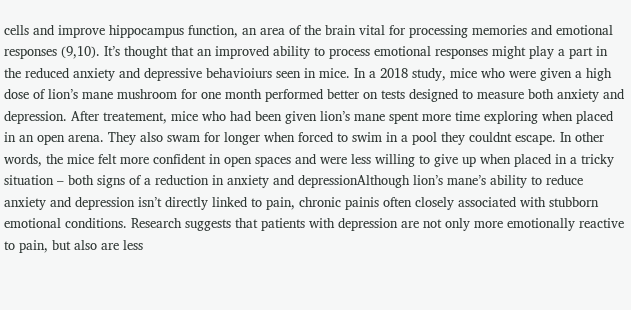cells and improve hippocampus function, an area of the brain vital for processing memories and emotional responses (9,10). It’s thought that an improved ability to process emotional responses might play a part in the reduced anxiety and depressive behavioiurs seen in mice. In a 2018 study, mice who were given a high dose of lion’s mane mushroom for one month performed better on tests designed to measure both anxiety and depression. After treatement, mice who had been given lion’s mane spent more time exploring when placed in an open arena. They also swam for longer when forced to swim in a pool they couldnt escape. In other words, the mice felt more confident in open spaces and were less willing to give up when placed in a tricky situation – both signs of a reduction in anxiety and depressionAlthough lion’s mane’s ability to reduce anxiety and depression isn’t directly linked to pain, chronic painis often closely associated with stubborn emotional conditions. Research suggests that patients with depression are not only more emotionally reactive to pain, but also are less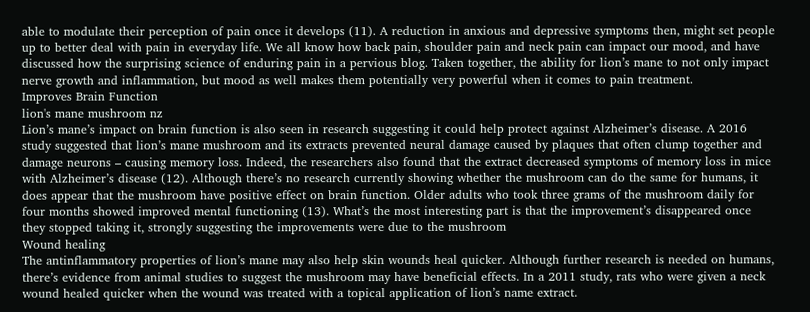able to modulate their perception of pain once it develops (11). A reduction in anxious and depressive symptoms then, might set people up to better deal with pain in everyday life. We all know how back pain, shoulder pain and neck pain can impact our mood, and have discussed how the surprising science of enduring pain in a pervious blog. Taken together, the ability for lion’s mane to not only impact nerve growth and inflammation, but mood as well makes them potentially very powerful when it comes to pain treatment.
Improves Brain Function
lion's mane mushroom nz
Lion’s mane’s impact on brain function is also seen in research suggesting it could help protect against Alzheimer’s disease. A 2016 study suggested that lion’s mane mushroom and its extracts prevented neural damage caused by plaques that often clump together and damage neurons – causing memory loss. Indeed, the researchers also found that the extract decreased symptoms of memory loss in mice with Alzheimer’s disease (12). Although there’s no research currently showing whether the mushroom can do the same for humans, it does appear that the mushroom have positive effect on brain function. Older adults who took three grams of the mushroom daily for four months showed improved mental functioning (13). What’s the most interesting part is that the improvement’s disappeared once they stopped taking it, strongly suggesting the improvements were due to the mushroom
Wound healing
The antinflammatory properties of lion’s mane may also help skin wounds heal quicker. Although further research is needed on humans, there’s evidence from animal studies to suggest the mushroom may have beneficial effects. In a 2011 study, rats who were given a neck wound healed quicker when the wound was treated with a topical application of lion’s name extract.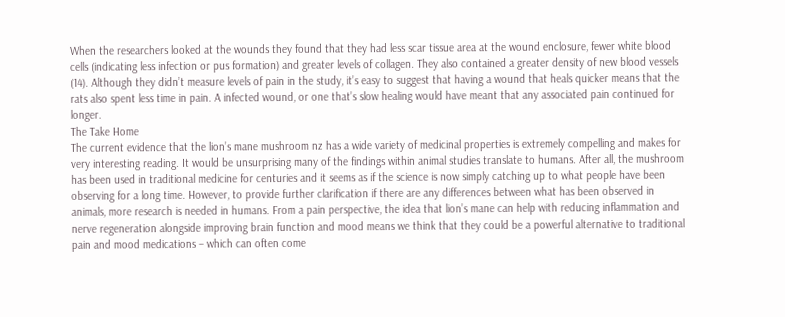When the researchers looked at the wounds they found that they had less scar tissue area at the wound enclosure, fewer white blood cells (indicating less infection or pus formation) and greater levels of collagen. They also contained a greater density of new blood vessels (14). Although they didn’t measure levels of pain in the study, it’s easy to suggest that having a wound that heals quicker means that the rats also spent less time in pain. A infected wound, or one that’s slow healing would have meant that any associated pain continued for longer.
The Take Home
The current evidence that the lion’s mane mushroom nz has a wide variety of medicinal properties is extremely compelling and makes for very interesting reading. It would be unsurprising many of the findings within animal studies translate to humans. After all, the mushroom has been used in traditional medicine for centuries and it seems as if the science is now simply catching up to what people have been observing for a long time. However, to provide further clarification if there are any differences between what has been observed in animals, more research is needed in humans. From a pain perspective, the idea that lion’s mane can help with reducing inflammation and nerve regeneration alongside improving brain function and mood means we think that they could be a powerful alternative to traditional pain and mood medications – which can often come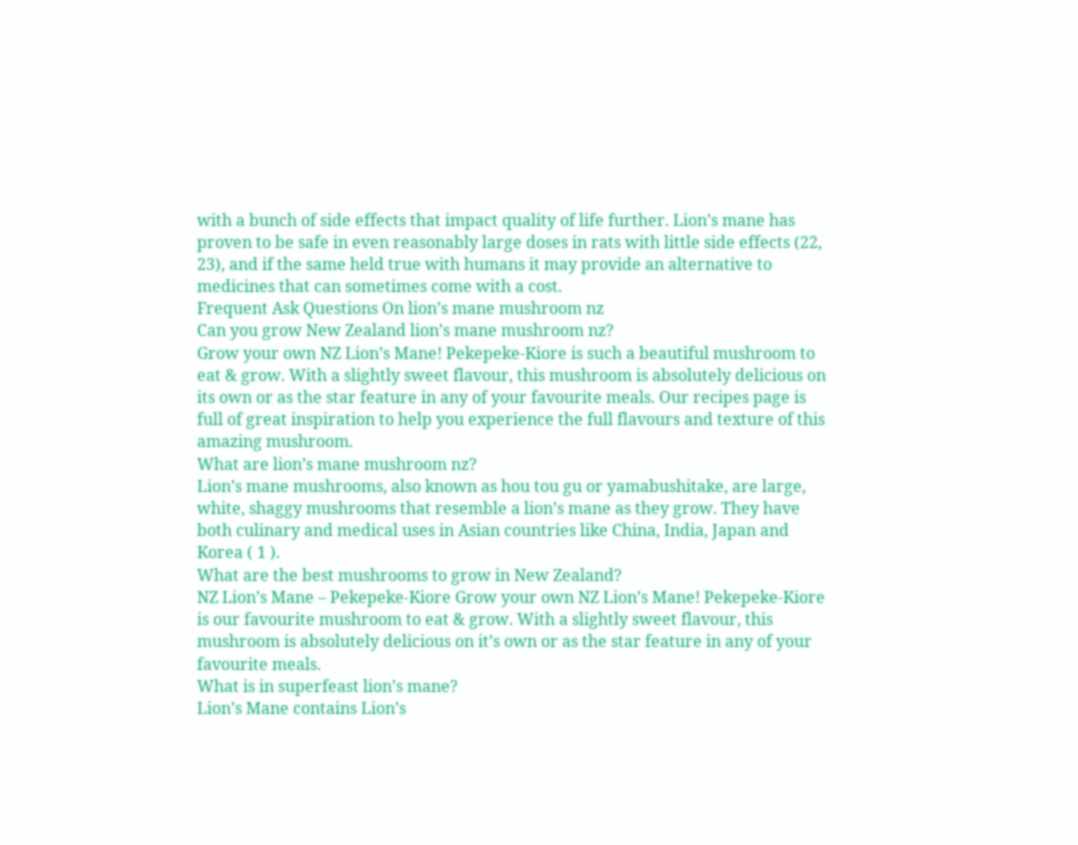with a bunch of side effects that impact quality of life further. Lion’s mane has proven to be safe in even reasonably large doses in rats with little side effects (22, 23), and if the same held true with humans it may provide an alternative to medicines that can sometimes come with a cost.
Frequent Ask Questions On lion’s mane mushroom nz
Can you grow New Zealand lion’s mane mushroom nz?
Grow your own NZ Lion’s Mane! Pekepeke-Kiore is such a beautiful mushroom to eat & grow. With a slightly sweet flavour, this mushroom is absolutely delicious on its own or as the star feature in any of your favourite meals. Our recipes page is full of great inspiration to help you experience the full flavours and texture of this amazing mushroom.
What are lion’s mane mushroom nz?
Lion’s mane mushrooms, also known as hou tou gu or yamabushitake, are large, white, shaggy mushrooms that resemble a lion’s mane as they grow. They have both culinary and medical uses in Asian countries like China, India, Japan and Korea ( 1 ).
What are the best mushrooms to grow in New Zealand?
NZ Lion’s Mane – Pekepeke-Kiore Grow your own NZ Lion’s Mane! Pekepeke-Kiore is our favourite mushroom to eat & grow. With a slightly sweet flavour, this mushroom is absolutely delicious on it’s own or as the star feature in any of your favourite meals.
What is in superfeast lion’s mane?
Lion’s Mane contains Lion’s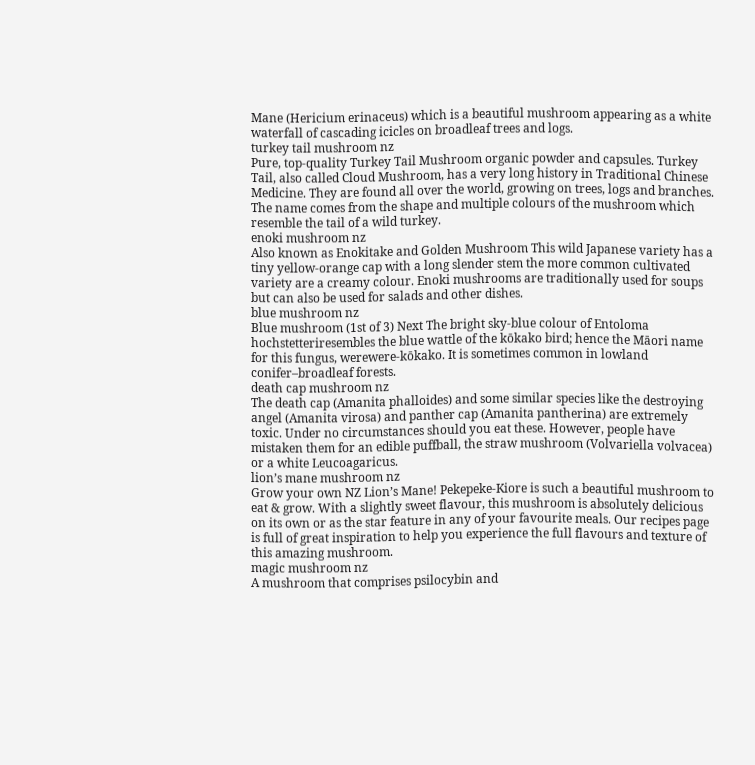Mane (Hericium erinaceus) which is a beautiful mushroom appearing as a white waterfall of cascading icicles on broadleaf trees and logs.
turkey tail mushroom nz
Pure, top-quality Turkey Tail Mushroom organic powder and capsules. Turkey Tail, also called Cloud Mushroom, has a very long history in Traditional Chinese Medicine. They are found all over the world, growing on trees, logs and branches. The name comes from the shape and multiple colours of the mushroom which resemble the tail of a wild turkey.
enoki mushroom nz
Also known as Enokitake and Golden Mushroom This wild Japanese variety has a tiny yellow-orange cap with a long slender stem the more common cultivated variety are a creamy colour. Enoki mushrooms are traditionally used for soups but can also be used for salads and other dishes.
blue mushroom nz
Blue mushroom (1st of 3) Next The bright sky-blue colour of Entoloma hochstetteriresembles the blue wattle of the kōkako bird; hence the Māori name for this fungus, werewere-kōkako. It is sometimes common in lowland conifer–broadleaf forests.
death cap mushroom nz
The death cap (Amanita phalloides) and some similar species like the destroying angel (Amanita virosa) and panther cap (Amanita pantherina) are extremely toxic. Under no circumstances should you eat these. However, people have mistaken them for an edible puffball, the straw mushroom (Volvariella volvacea) or a white Leucoagaricus.
lion’s mane mushroom nz
Grow your own NZ Lion’s Mane! Pekepeke-Kiore is such a beautiful mushroom to eat & grow. With a slightly sweet flavour, this mushroom is absolutely delicious on its own or as the star feature in any of your favourite meals. Our recipes page is full of great inspiration to help you experience the full flavours and texture of this amazing mushroom.
magic mushroom nz
A mushroom that comprises psilocybin and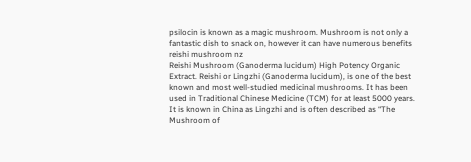psilocin is known as a magic mushroom. Mushroom is not only a fantastic dish to snack on, however it can have numerous benefits
reishi mushroom nz
Reishi Mushroom (Ganoderma lucidum) High Potency Organic Extract. Reishi or Lingzhi (Ganoderma lucidum), is one of the best known and most well-studied medicinal mushrooms. It has been used in Traditional Chinese Medicine (TCM) for at least 5000 years. It is known in China as Lingzhi and is often described as “The Mushroom of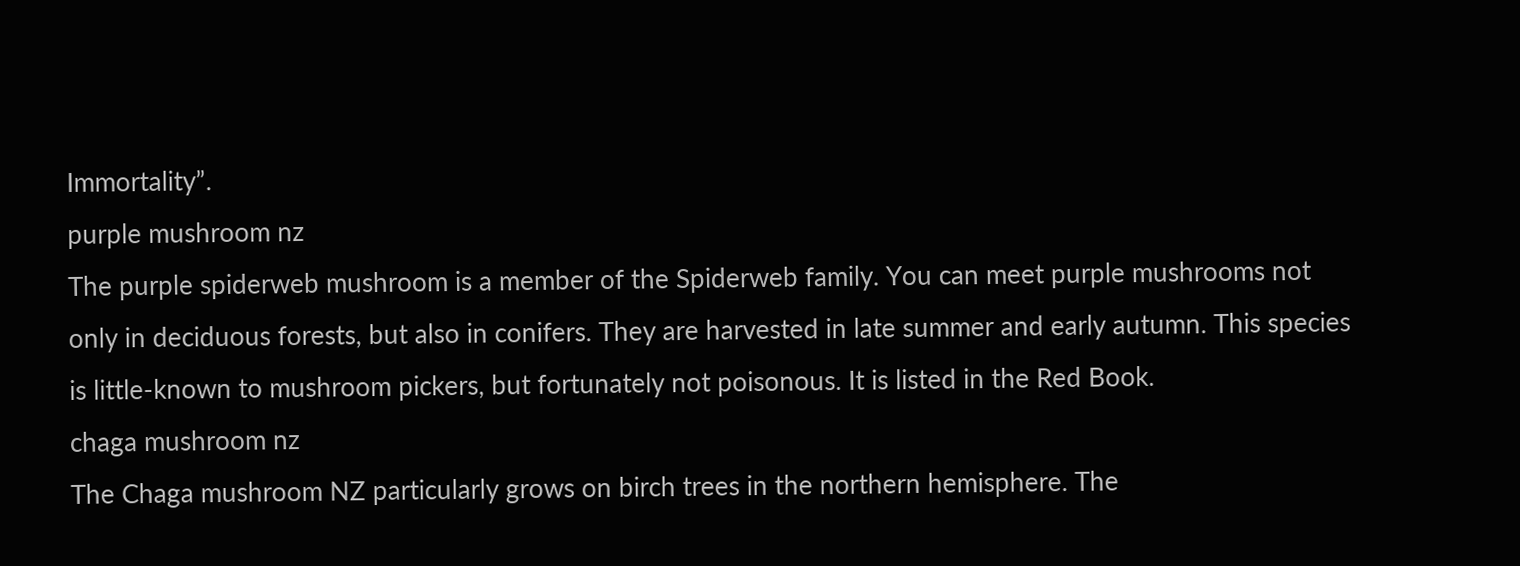Immortality”.
purple mushroom nz
The purple spiderweb mushroom is a member of the Spiderweb family. You can meet purple mushrooms not only in deciduous forests, but also in conifers. They are harvested in late summer and early autumn. This species is little-known to mushroom pickers, but fortunately not poisonous. It is listed in the Red Book.
chaga mushroom nz
The Chaga mushroom NZ particularly grows on birch trees in the northern hemisphere. The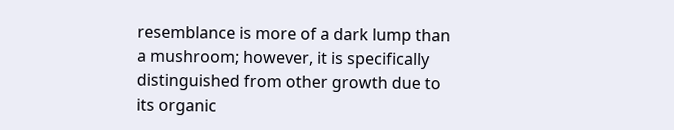resemblance is more of a dark lump than a mushroom; however, it is specifically distinguished from other growth due to its organic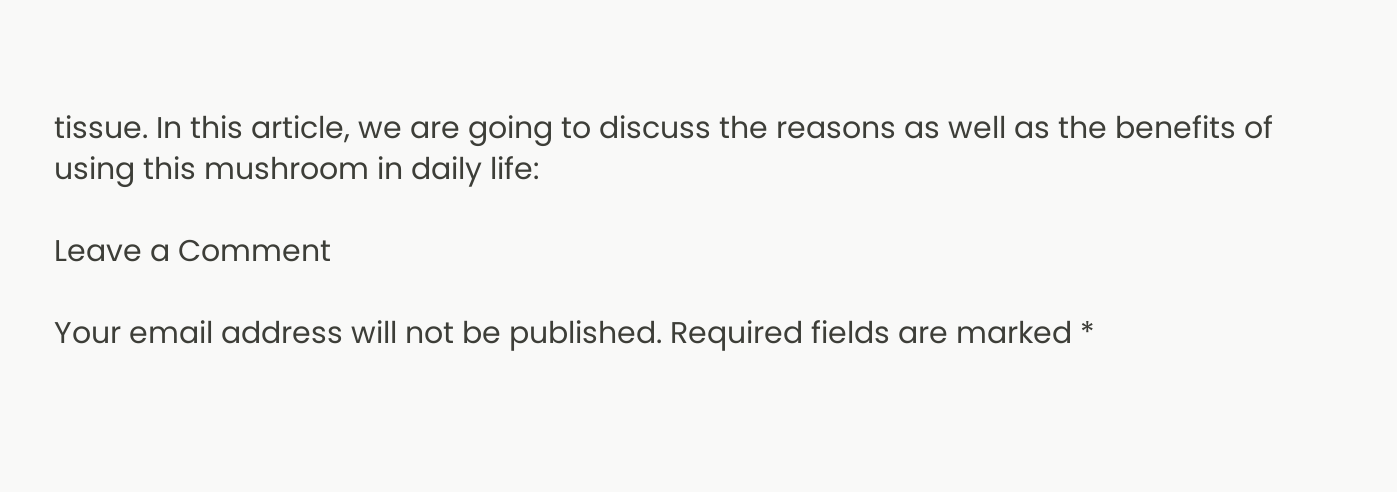tissue. In this article, we are going to discuss the reasons as well as the benefits of using this mushroom in daily life:

Leave a Comment

Your email address will not be published. Required fields are marked *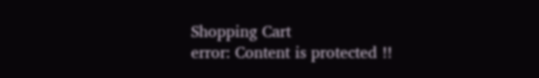Shopping Cart
error: Content is protected !!